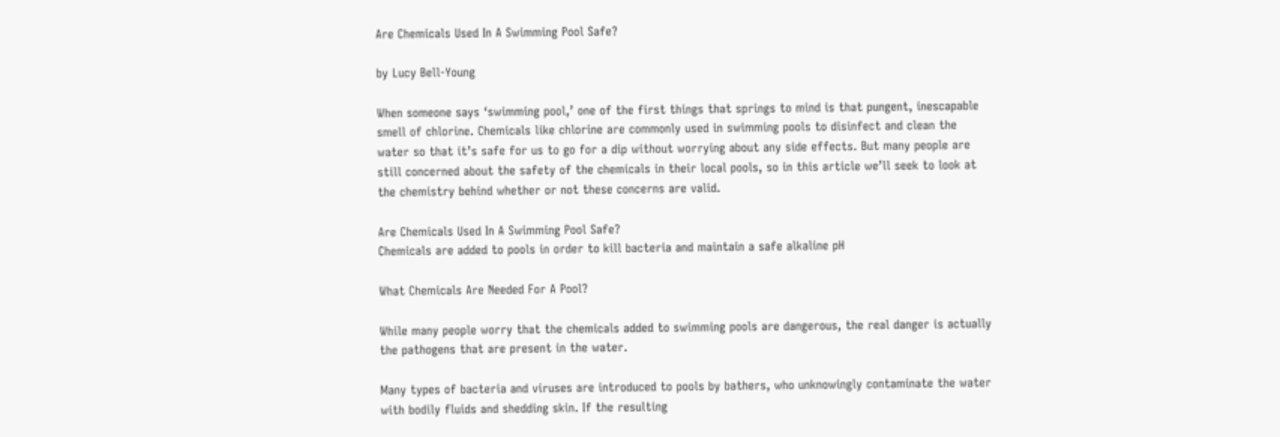Are Chemicals Used In A Swimming Pool Safe?

by Lucy Bell-Young

When someone says ‘swimming pool,’ one of the first things that springs to mind is that pungent, inescapable smell of chlorine. Chemicals like chlorine are commonly used in swimming pools to disinfect and clean the water so that it’s safe for us to go for a dip without worrying about any side effects. But many people are still concerned about the safety of the chemicals in their local pools, so in this article we’ll seek to look at the chemistry behind whether or not these concerns are valid.

Are Chemicals Used In A Swimming Pool Safe?
Chemicals are added to pools in order to kill bacteria and maintain a safe alkaline pH

What Chemicals Are Needed For A Pool?

While many people worry that the chemicals added to swimming pools are dangerous, the real danger is actually the pathogens that are present in the water.

Many types of bacteria and viruses are introduced to pools by bathers, who unknowingly contaminate the water with bodily fluids and shedding skin. If the resulting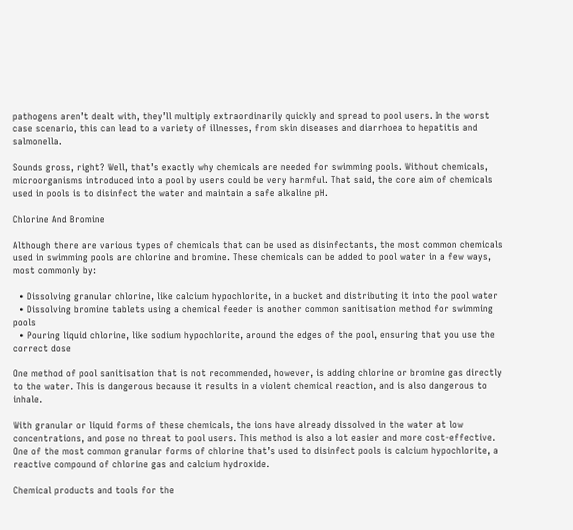pathogens aren’t dealt with, they’ll multiply extraordinarily quickly and spread to pool users. In the worst case scenario, this can lead to a variety of illnesses, from skin diseases and diarrhoea to hepatitis and salmonella.

Sounds gross, right? Well, that’s exactly why chemicals are needed for swimming pools. Without chemicals, microorganisms introduced into a pool by users could be very harmful. That said, the core aim of chemicals used in pools is to disinfect the water and maintain a safe alkaline pH.

Chlorine And Bromine

Although there are various types of chemicals that can be used as disinfectants, the most common chemicals used in swimming pools are chlorine and bromine. These chemicals can be added to pool water in a few ways, most commonly by:

  • Dissolving granular chlorine, like calcium hypochlorite, in a bucket and distributing it into the pool water
  • Dissolving bromine tablets using a chemical feeder is another common sanitisation method for swimming pools
  • Pouring liquid chlorine, like sodium hypochlorite, around the edges of the pool, ensuring that you use the correct dose

One method of pool sanitisation that is not recommended, however, is adding chlorine or bromine gas directly to the water. This is dangerous because it results in a violent chemical reaction, and is also dangerous to inhale.

With granular or liquid forms of these chemicals, the ions have already dissolved in the water at low concentrations, and pose no threat to pool users. This method is also a lot easier and more cost-effective. One of the most common granular forms of chlorine that’s used to disinfect pools is calcium hypochlorite, a reactive compound of chlorine gas and calcium hydroxide.

Chemical products and tools for the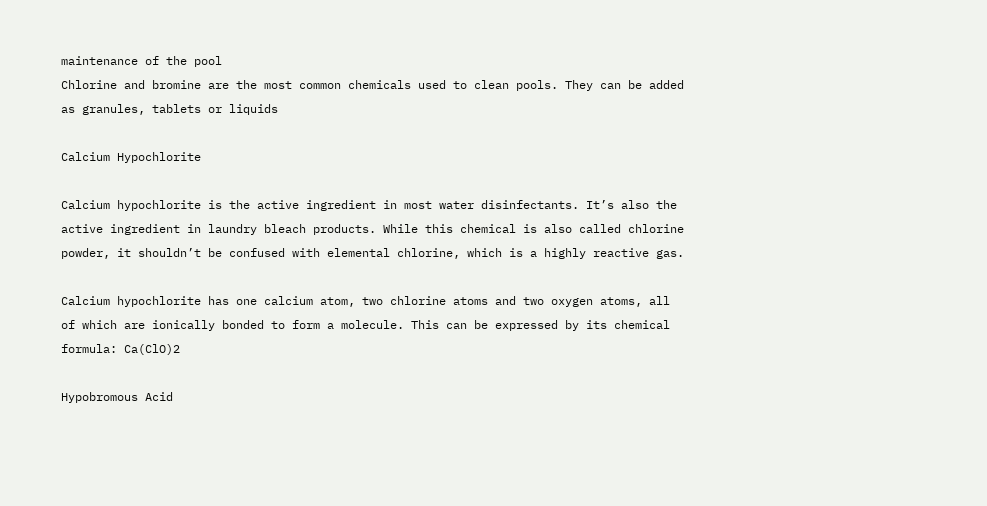maintenance of the pool
Chlorine and bromine are the most common chemicals used to clean pools. They can be added as granules, tablets or liquids

Calcium Hypochlorite

Calcium hypochlorite is the active ingredient in most water disinfectants. It’s also the active ingredient in laundry bleach products. While this chemical is also called chlorine powder, it shouldn’t be confused with elemental chlorine, which is a highly reactive gas.

Calcium hypochlorite has one calcium atom, two chlorine atoms and two oxygen atoms, all of which are ionically bonded to form a molecule. This can be expressed by its chemical formula: Ca(ClO)2

Hypobromous Acid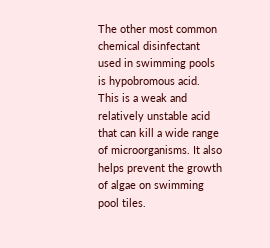The other most common chemical disinfectant used in swimming pools is hypobromous acid. This is a weak and relatively unstable acid that can kill a wide range of microorganisms. It also helps prevent the growth of algae on swimming pool tiles.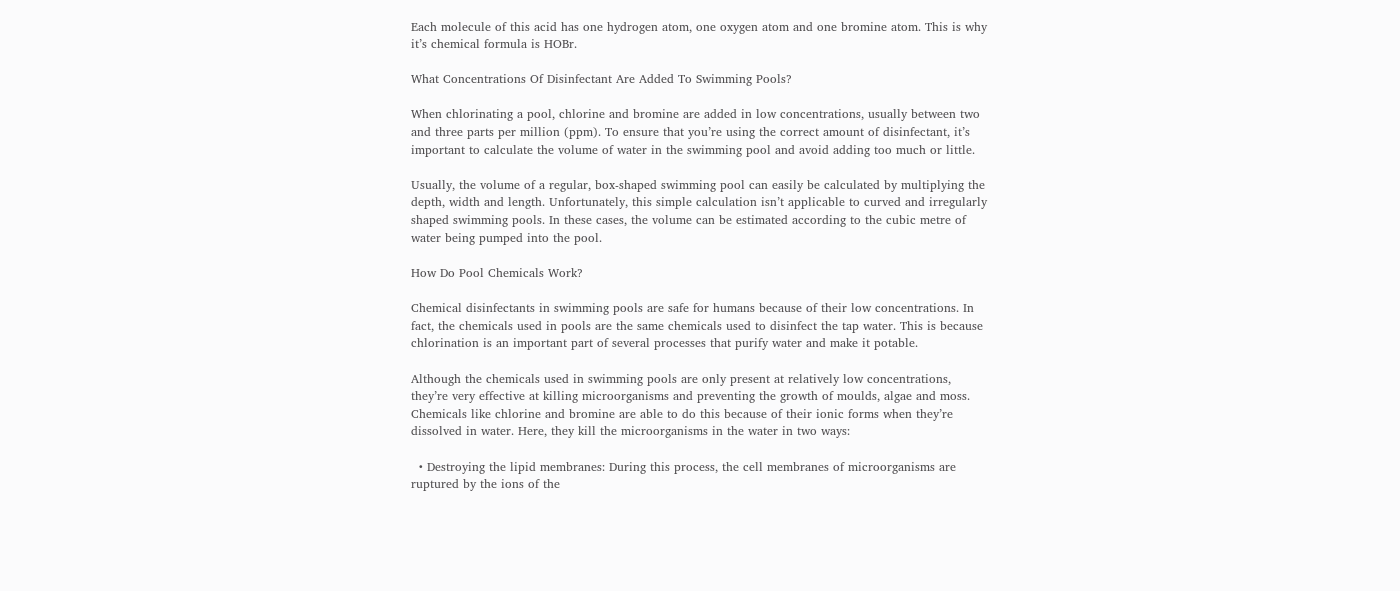Each molecule of this acid has one hydrogen atom, one oxygen atom and one bromine atom. This is why it’s chemical formula is HOBr.

What Concentrations Of Disinfectant Are Added To Swimming Pools?

When chlorinating a pool, chlorine and bromine are added in low concentrations, usually between two and three parts per million (ppm). To ensure that you’re using the correct amount of disinfectant, it’s important to calculate the volume of water in the swimming pool and avoid adding too much or little.

Usually, the volume of a regular, box-shaped swimming pool can easily be calculated by multiplying the depth, width and length. Unfortunately, this simple calculation isn’t applicable to curved and irregularly shaped swimming pools. In these cases, the volume can be estimated according to the cubic metre of water being pumped into the pool.

How Do Pool Chemicals Work?

Chemical disinfectants in swimming pools are safe for humans because of their low concentrations. In fact, the chemicals used in pools are the same chemicals used to disinfect the tap water. This is because chlorination is an important part of several processes that purify water and make it potable.

Although the chemicals used in swimming pools are only present at relatively low concentrations, they’re very effective at killing microorganisms and preventing the growth of moulds, algae and moss. Chemicals like chlorine and bromine are able to do this because of their ionic forms when they’re dissolved in water. Here, they kill the microorganisms in the water in two ways:

  • Destroying the lipid membranes: During this process, the cell membranes of microorganisms are ruptured by the ions of the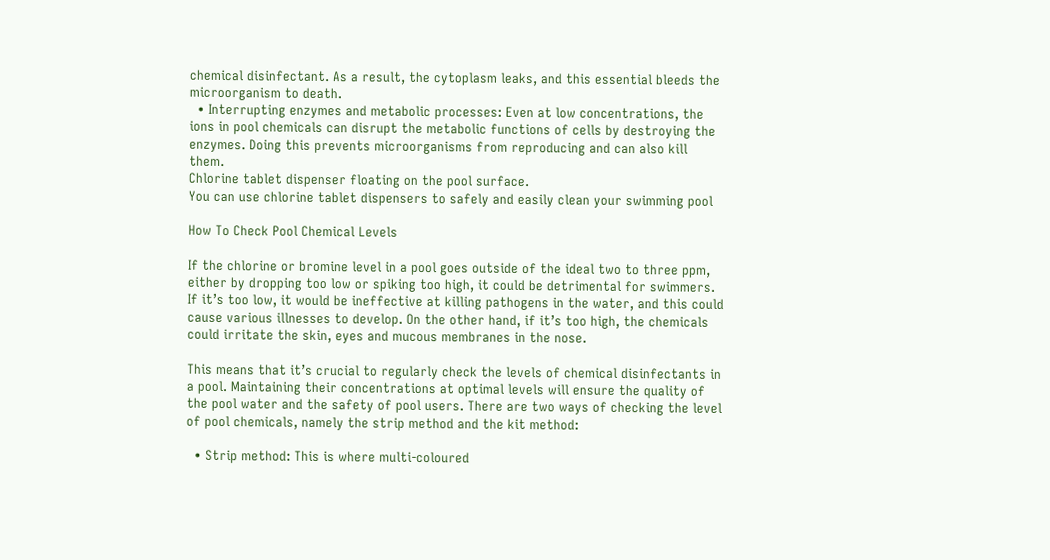chemical disinfectant. As a result, the cytoplasm leaks, and this essential bleeds the microorganism to death.
  • Interrupting enzymes and metabolic processes: Even at low concentrations, the ions in pool chemicals can disrupt the metabolic functions of cells by destroying the enzymes. Doing this prevents microorganisms from reproducing and can also kill them.
Chlorine tablet dispenser floating on the pool surface.
You can use chlorine tablet dispensers to safely and easily clean your swimming pool

How To Check Pool Chemical Levels

If the chlorine or bromine level in a pool goes outside of the ideal two to three ppm, either by dropping too low or spiking too high, it could be detrimental for swimmers. If it’s too low, it would be ineffective at killing pathogens in the water, and this could cause various illnesses to develop. On the other hand, if it’s too high, the chemicals could irritate the skin, eyes and mucous membranes in the nose.

This means that it’s crucial to regularly check the levels of chemical disinfectants in a pool. Maintaining their concentrations at optimal levels will ensure the quality of the pool water and the safety of pool users. There are two ways of checking the level of pool chemicals, namely the strip method and the kit method:

  • Strip method: This is where multi-coloured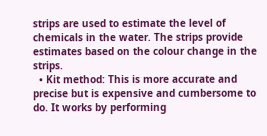strips are used to estimate the level of chemicals in the water. The strips provide estimates based on the colour change in the strips.
  • Kit method: This is more accurate and precise but is expensive and cumbersome to do. It works by performing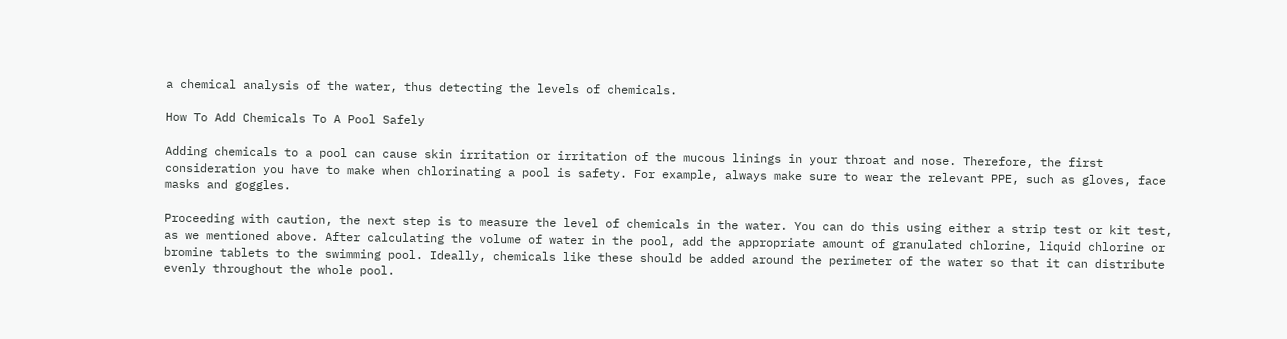a chemical analysis of the water, thus detecting the levels of chemicals.

How To Add Chemicals To A Pool Safely

Adding chemicals to a pool can cause skin irritation or irritation of the mucous linings in your throat and nose. Therefore, the first consideration you have to make when chlorinating a pool is safety. For example, always make sure to wear the relevant PPE, such as gloves, face masks and goggles.

Proceeding with caution, the next step is to measure the level of chemicals in the water. You can do this using either a strip test or kit test, as we mentioned above. After calculating the volume of water in the pool, add the appropriate amount of granulated chlorine, liquid chlorine or bromine tablets to the swimming pool. Ideally, chemicals like these should be added around the perimeter of the water so that it can distribute evenly throughout the whole pool.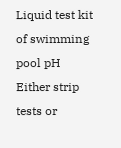Liquid test kit of swimming pool pH
Either strip tests or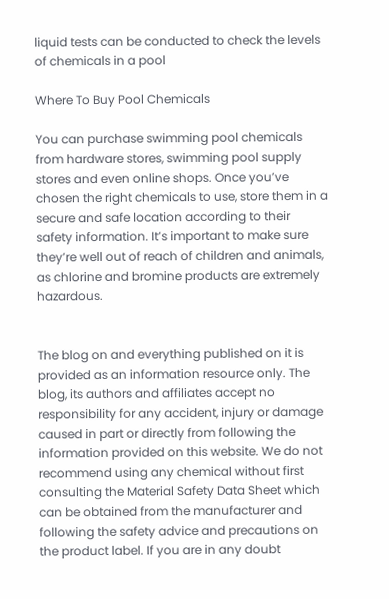liquid tests can be conducted to check the levels of chemicals in a pool

Where To Buy Pool Chemicals

You can purchase swimming pool chemicals from hardware stores, swimming pool supply stores and even online shops. Once you’ve chosen the right chemicals to use, store them in a secure and safe location according to their safety information. It’s important to make sure they’re well out of reach of children and animals, as chlorine and bromine products are extremely hazardous.


The blog on and everything published on it is provided as an information resource only. The blog, its authors and affiliates accept no responsibility for any accident, injury or damage caused in part or directly from following the information provided on this website. We do not recommend using any chemical without first consulting the Material Safety Data Sheet which can be obtained from the manufacturer and following the safety advice and precautions on the product label. If you are in any doubt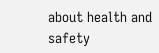about health and safety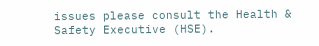issues please consult the Health & Safety Executive (HSE).